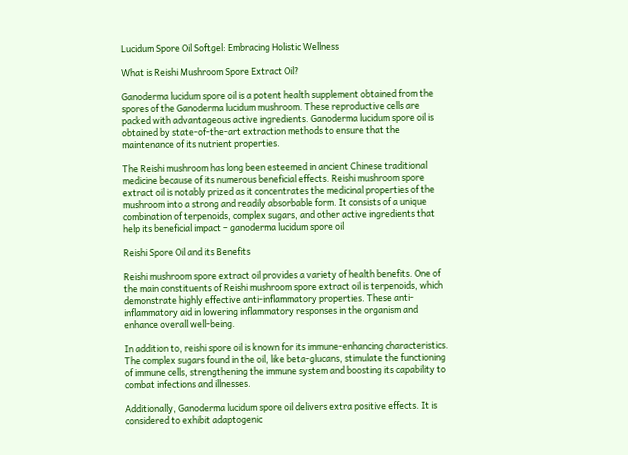Lucidum Spore Oil Softgel: Embracing Holistic Wellness

What is Reishi Mushroom Spore Extract Oil?

Ganoderma lucidum spore oil is a potent health supplement obtained from the spores of the Ganoderma lucidum mushroom. These reproductive cells are packed with advantageous active ingredients. Ganoderma lucidum spore oil is obtained by state-of-the-art extraction methods to ensure that the maintenance of its nutrient properties.

The Reishi mushroom has long been esteemed in ancient Chinese traditional medicine because of its numerous beneficial effects. Reishi mushroom spore extract oil is notably prized as it concentrates the medicinal properties of the mushroom into a strong and readily absorbable form. It consists of a unique combination of terpenoids, complex sugars, and other active ingredients that help its beneficial impact – ganoderma lucidum spore oil

Reishi Spore Oil and its Benefits

Reishi mushroom spore extract oil provides a variety of health benefits. One of the main constituents of Reishi mushroom spore extract oil is terpenoids, which demonstrate highly effective anti-inflammatory properties. These anti-inflammatory aid in lowering inflammatory responses in the organism and enhance overall well-being.

In addition to, reishi spore oil is known for its immune-enhancing characteristics. The complex sugars found in the oil, like beta-glucans, stimulate the functioning of immune cells, strengthening the immune system and boosting its capability to combat infections and illnesses.

Additionally, Ganoderma lucidum spore oil delivers extra positive effects. It is considered to exhibit adaptogenic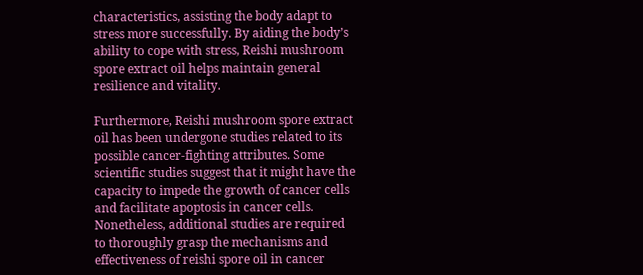characteristics, assisting the body adapt to stress more successfully. By aiding the body’s ability to cope with stress, Reishi mushroom spore extract oil helps maintain general resilience and vitality.

Furthermore, Reishi mushroom spore extract oil has been undergone studies related to its possible cancer-fighting attributes. Some scientific studies suggest that it might have the capacity to impede the growth of cancer cells and facilitate apoptosis in cancer cells. Nonetheless, additional studies are required to thoroughly grasp the mechanisms and effectiveness of reishi spore oil in cancer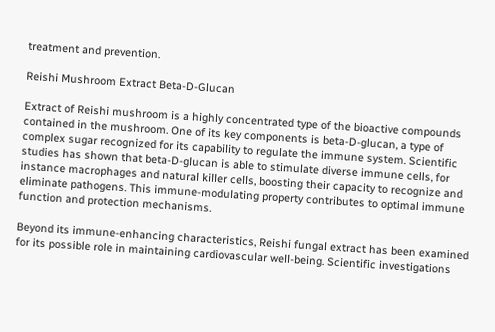treatment and prevention.

Reishi Mushroom Extract Beta-D-Glucan

Extract of Reishi mushroom is a highly concentrated type of the bioactive compounds contained in the mushroom. One of its key components is beta-D-glucan, a type of complex sugar recognized for its capability to regulate the immune system. Scientific studies has shown that beta-D-glucan is able to stimulate diverse immune cells, for instance macrophages and natural killer cells, boosting their capacity to recognize and eliminate pathogens. This immune-modulating property contributes to optimal immune function and protection mechanisms.

Beyond its immune-enhancing characteristics, Reishi fungal extract has been examined for its possible role in maintaining cardiovascular well-being. Scientific investigations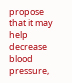propose that it may help decrease blood pressure,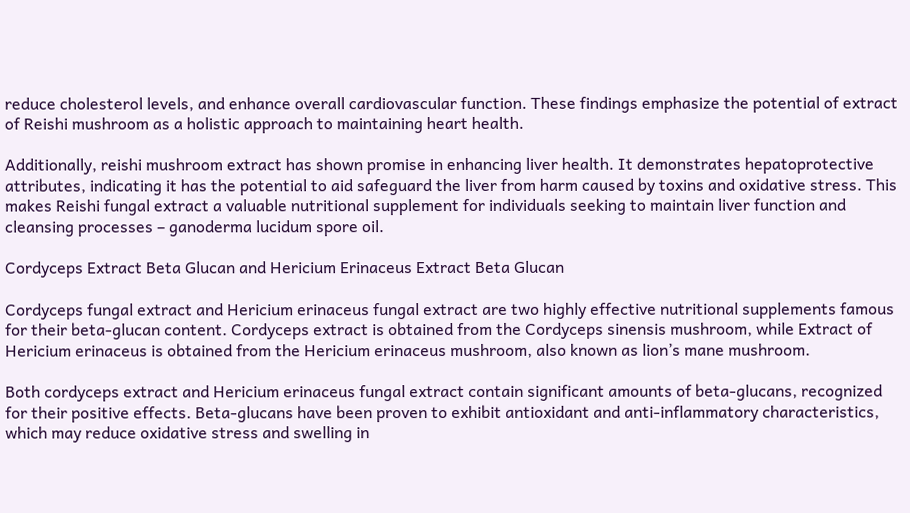reduce cholesterol levels, and enhance overall cardiovascular function. These findings emphasize the potential of extract of Reishi mushroom as a holistic approach to maintaining heart health.

Additionally, reishi mushroom extract has shown promise in enhancing liver health. It demonstrates hepatoprotective attributes, indicating it has the potential to aid safeguard the liver from harm caused by toxins and oxidative stress. This makes Reishi fungal extract a valuable nutritional supplement for individuals seeking to maintain liver function and cleansing processes – ganoderma lucidum spore oil.

Cordyceps Extract Beta Glucan and Hericium Erinaceus Extract Beta Glucan

Cordyceps fungal extract and Hericium erinaceus fungal extract are two highly effective nutritional supplements famous for their beta-glucan content. Cordyceps extract is obtained from the Cordyceps sinensis mushroom, while Extract of Hericium erinaceus is obtained from the Hericium erinaceus mushroom, also known as lion’s mane mushroom.

Both cordyceps extract and Hericium erinaceus fungal extract contain significant amounts of beta-glucans, recognized for their positive effects. Beta-glucans have been proven to exhibit antioxidant and anti-inflammatory characteristics, which may reduce oxidative stress and swelling in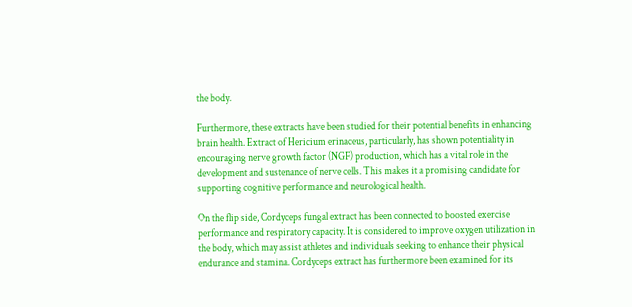the body.

Furthermore, these extracts have been studied for their potential benefits in enhancing brain health. Extract of Hericium erinaceus, particularly, has shown potentiality in encouraging nerve growth factor (NGF) production, which has a vital role in the development and sustenance of nerve cells. This makes it a promising candidate for supporting cognitive performance and neurological health.

On the flip side, Cordyceps fungal extract has been connected to boosted exercise performance and respiratory capacity. It is considered to improve oxygen utilization in the body, which may assist athletes and individuals seeking to enhance their physical endurance and stamina. Cordyceps extract has furthermore been examined for its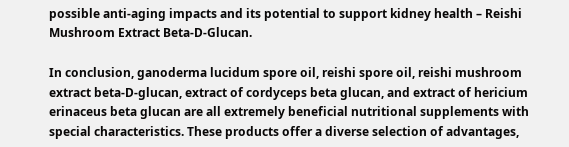possible anti-aging impacts and its potential to support kidney health – Reishi Mushroom Extract Beta-D-Glucan.

In conclusion, ganoderma lucidum spore oil, reishi spore oil, reishi mushroom extract beta-D-glucan, extract of cordyceps beta glucan, and extract of hericium erinaceus beta glucan are all extremely beneficial nutritional supplements with special characteristics. These products offer a diverse selection of advantages,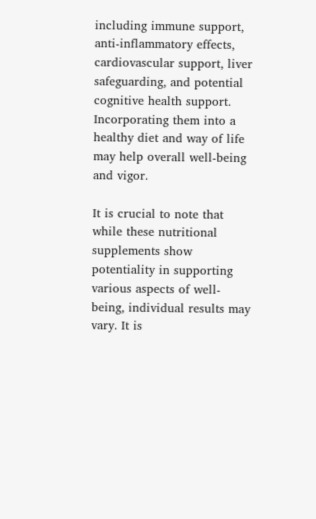including immune support, anti-inflammatory effects, cardiovascular support, liver safeguarding, and potential cognitive health support. Incorporating them into a healthy diet and way of life may help overall well-being and vigor.

It is crucial to note that while these nutritional supplements show potentiality in supporting various aspects of well-being, individual results may vary. It is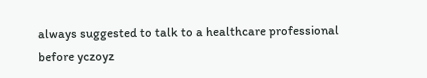always suggested to talk to a healthcare professional before yczoyz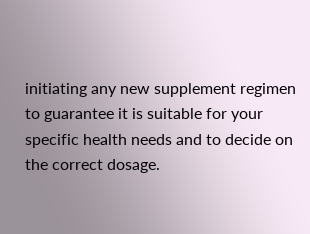initiating any new supplement regimen to guarantee it is suitable for your specific health needs and to decide on the correct dosage.